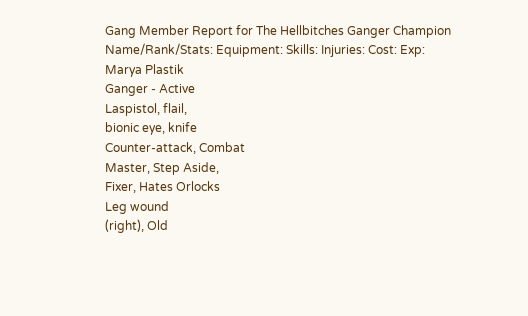Gang Member Report for The Hellbitches Ganger Champion
Name/Rank/Stats: Equipment: Skills: Injuries: Cost: Exp:
Marya Plastik
Ganger - Active
Laspistol, flail,
bionic eye, knife
Counter-attack, Combat
Master, Step Aside,
Fixer, Hates Orlocks
Leg wound
(right), Old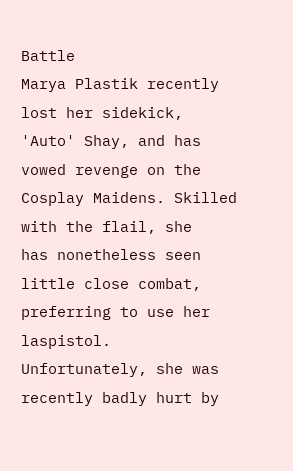Battle
Marya Plastik recently lost her sidekick, 'Auto' Shay, and has
vowed revenge on the Cosplay Maidens. Skilled with the flail, she
has nonetheless seen little close combat, preferring to use her
laspistol. Unfortunately, she was recently badly hurt by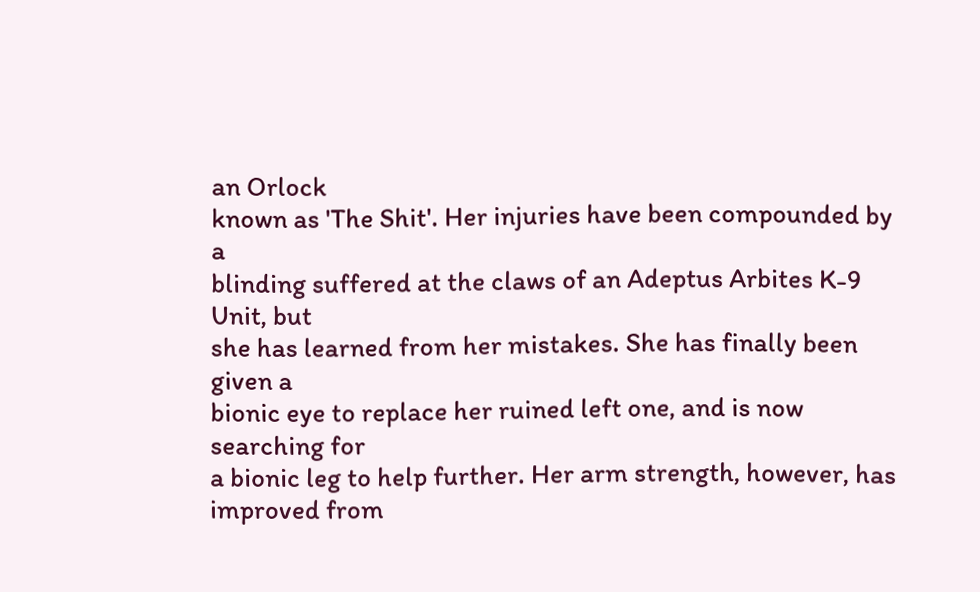an Orlock
known as 'The Shit'. Her injuries have been compounded by a
blinding suffered at the claws of an Adeptus Arbites K-9 Unit, but
she has learned from her mistakes. She has finally been given a
bionic eye to replace her ruined left one, and is now searching for
a bionic leg to help further. Her arm strength, however, has
improved from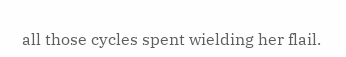all those cycles spent wielding her flail.